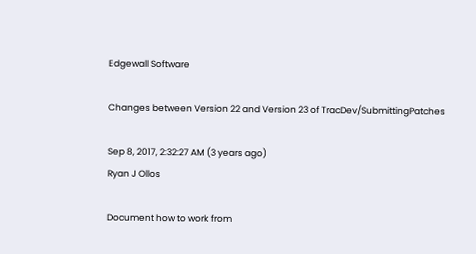Edgewall Software

Changes between Version 22 and Version 23 of TracDev/SubmittingPatches

Sep 8, 2017, 2:32:27 AM (3 years ago)
Ryan J Ollos

Document how to work from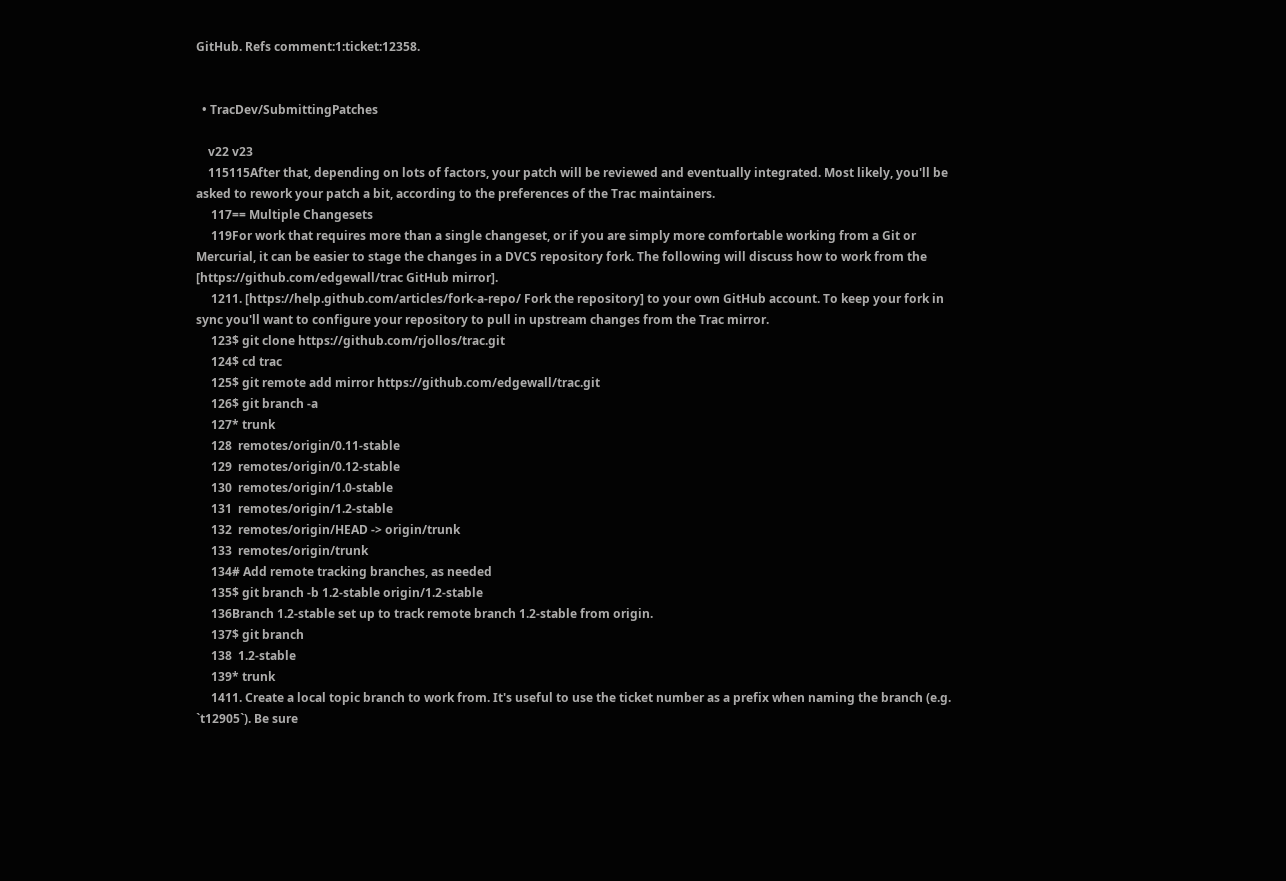GitHub. Refs comment:1:ticket:12358.


  • TracDev/SubmittingPatches

    v22 v23
    115115After that, depending on lots of factors, your patch will be reviewed and eventually integrated. Most likely, you'll be asked to rework your patch a bit, according to the preferences of the Trac maintainers.
     117== Multiple Changesets
     119For work that requires more than a single changeset, or if you are simply more comfortable working from a Git or Mercurial, it can be easier to stage the changes in a DVCS repository fork. The following will discuss how to work from the [https://github.com/edgewall/trac GitHub mirror].
     1211. [https://help.github.com/articles/fork-a-repo/ Fork the repository] to your own GitHub account. To keep your fork in sync you'll want to configure your repository to pull in upstream changes from the Trac mirror.
     123$ git clone https://github.com/rjollos/trac.git
     124$ cd trac
     125$ git remote add mirror https://github.com/edgewall/trac.git
     126$ git branch -a
     127* trunk
     128  remotes/origin/0.11-stable
     129  remotes/origin/0.12-stable
     130  remotes/origin/1.0-stable
     131  remotes/origin/1.2-stable
     132  remotes/origin/HEAD -> origin/trunk
     133  remotes/origin/trunk
     134# Add remote tracking branches, as needed
     135$ git branch -b 1.2-stable origin/1.2-stable
     136Branch 1.2-stable set up to track remote branch 1.2-stable from origin.
     137$ git branch
     138  1.2-stable
     139* trunk
     1411. Create a local topic branch to work from. It's useful to use the ticket number as a prefix when naming the branch (e.g. `t12905`). Be sure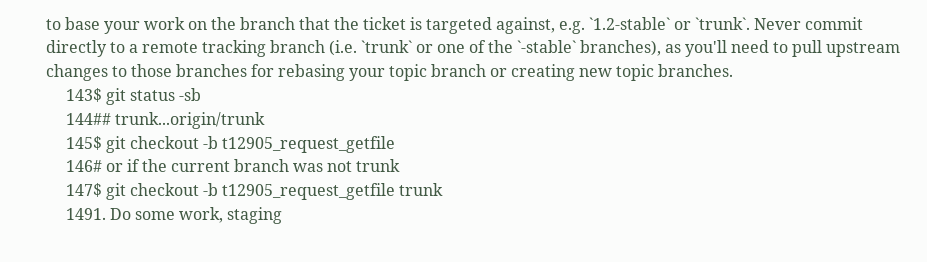to base your work on the branch that the ticket is targeted against, e.g. `1.2-stable` or `trunk`. Never commit directly to a remote tracking branch (i.e. `trunk` or one of the `-stable` branches), as you'll need to pull upstream changes to those branches for rebasing your topic branch or creating new topic branches.
     143$ git status -sb
     144## trunk...origin/trunk
     145$ git checkout -b t12905_request_getfile
     146# or if the current branch was not trunk
     147$ git checkout -b t12905_request_getfile trunk
     1491. Do some work, staging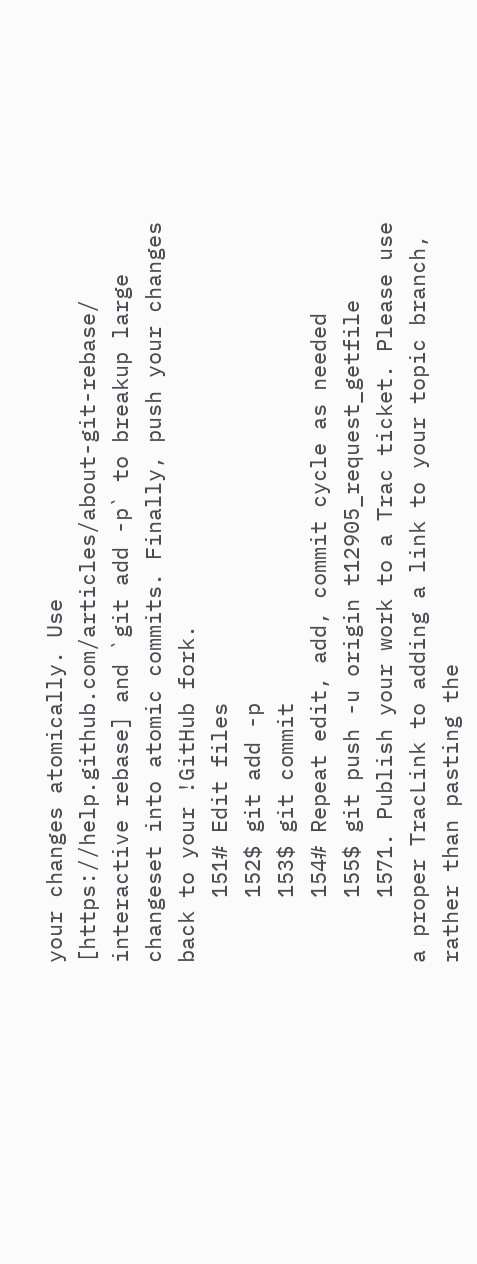your changes atomically. Use [https://help.github.com/articles/about-git-rebase/ interactive rebase] and `git add -p` to breakup large changeset into atomic commits. Finally, push your changes back to your !GitHub fork.
     151# Edit files
     152$ git add -p
     153$ git commit
     154# Repeat edit, add, commit cycle as needed
     155$ git push -u origin t12905_request_getfile
     1571. Publish your work to a Trac ticket. Please use a proper TracLink to adding a link to your topic branch, rather than pasting the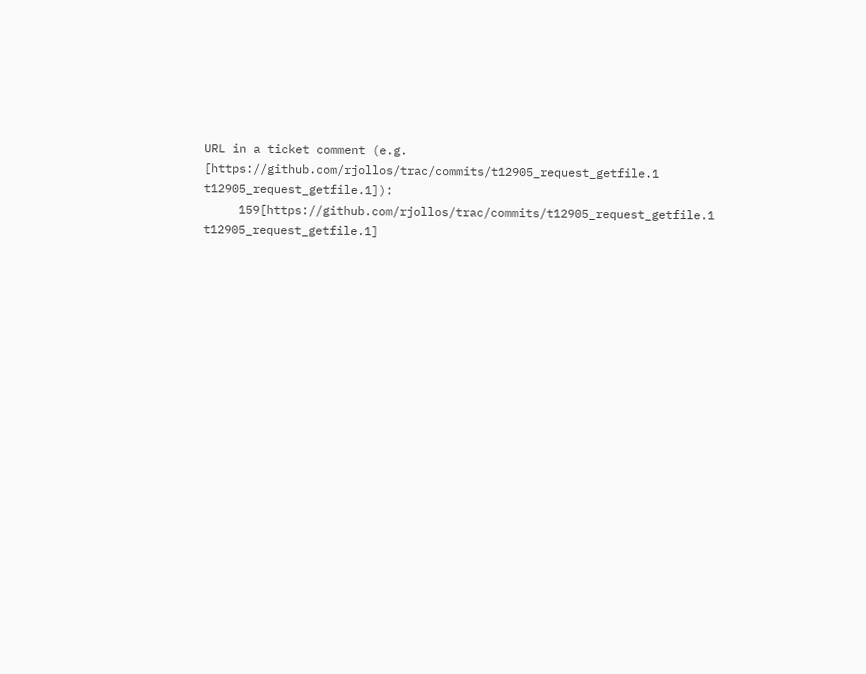URL in a ticket comment (e.g. [https://github.com/rjollos/trac/commits/t12905_request_getfile.1 t12905_request_getfile.1]):
     159[https://github.com/rjollos/trac/commits/t12905_request_getfile.1 t12905_request_getfile.1]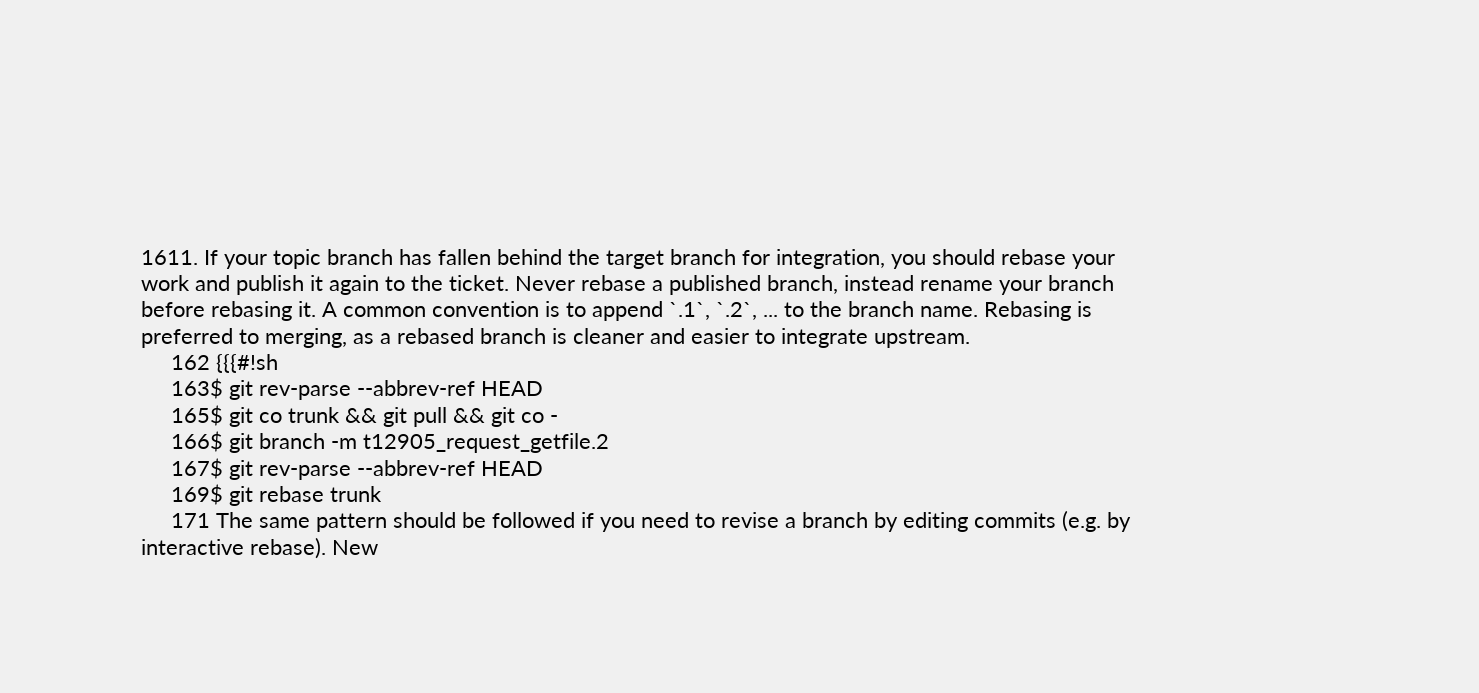1611. If your topic branch has fallen behind the target branch for integration, you should rebase your work and publish it again to the ticket. Never rebase a published branch, instead rename your branch before rebasing it. A common convention is to append `.1`, `.2`, ... to the branch name. Rebasing is preferred to merging, as a rebased branch is cleaner and easier to integrate upstream.
     162 {{{#!sh
     163$ git rev-parse --abbrev-ref HEAD
     165$ git co trunk && git pull && git co -
     166$ git branch -m t12905_request_getfile.2
     167$ git rev-parse --abbrev-ref HEAD
     169$ git rebase trunk
     171 The same pattern should be followed if you need to revise a branch by editing commits (e.g. by interactive rebase). New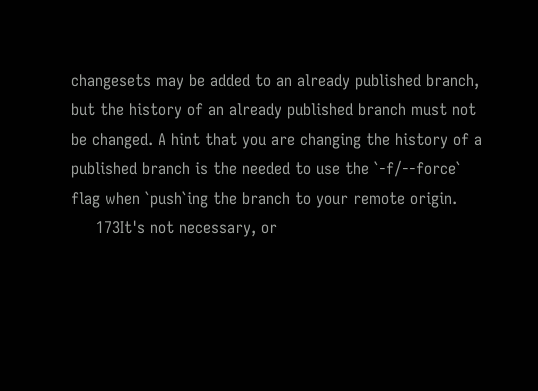changesets may be added to an already published branch, but the history of an already published branch must not be changed. A hint that you are changing the history of a published branch is the needed to use the `-f/--force` flag when `push`ing the branch to your remote origin.
     173It's not necessary, or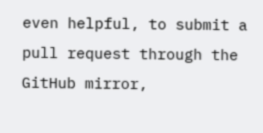even helpful, to submit a pull request through the GitHub mirror,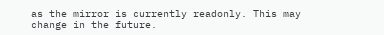as the mirror is currently readonly. This may change in the future.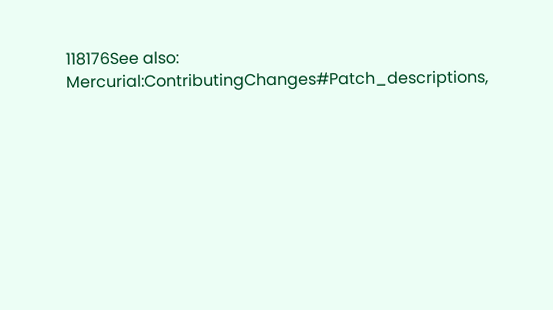118176See also: Mercurial:ContributingChanges#Patch_descriptions,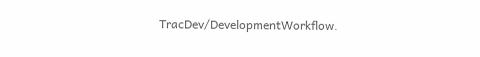TracDev/DevelopmentWorkflow.